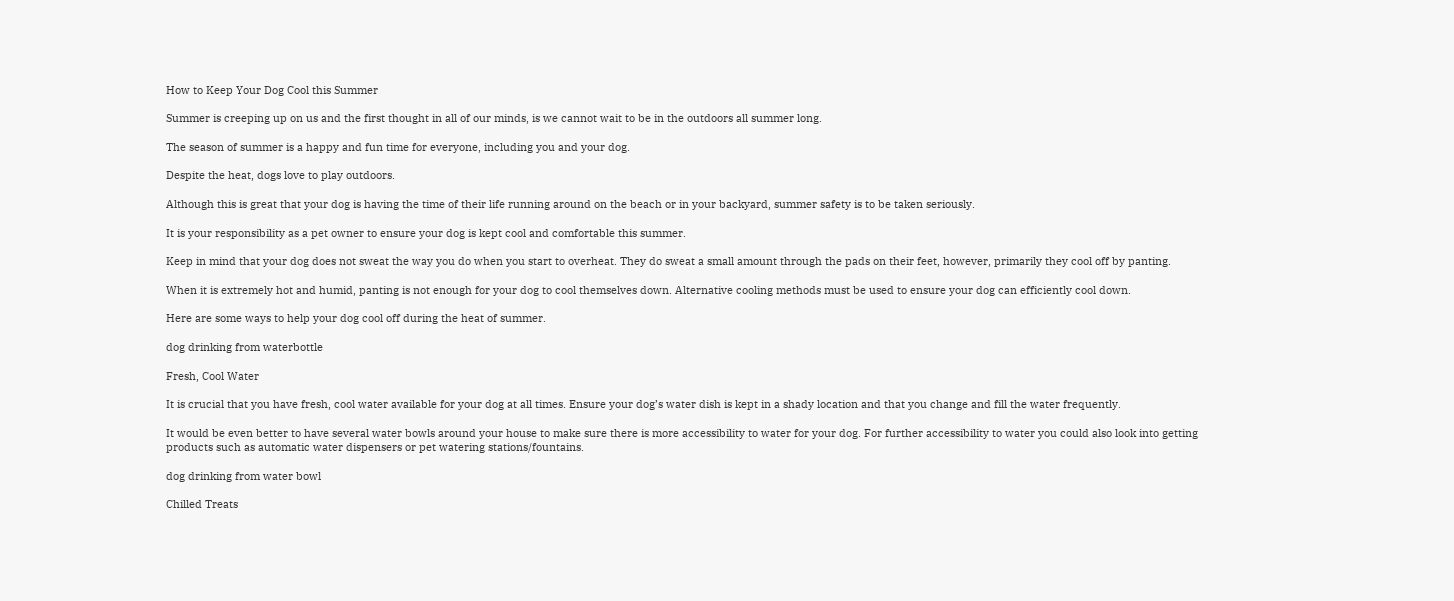How to Keep Your Dog Cool this Summer

Summer is creeping up on us and the first thought in all of our minds, is we cannot wait to be in the outdoors all summer long.

The season of summer is a happy and fun time for everyone, including you and your dog.

Despite the heat, dogs love to play outdoors.

Although this is great that your dog is having the time of their life running around on the beach or in your backyard, summer safety is to be taken seriously.

It is your responsibility as a pet owner to ensure your dog is kept cool and comfortable this summer.

Keep in mind that your dog does not sweat the way you do when you start to overheat. They do sweat a small amount through the pads on their feet, however, primarily they cool off by panting.

When it is extremely hot and humid, panting is not enough for your dog to cool themselves down. Alternative cooling methods must be used to ensure your dog can efficiently cool down.

Here are some ways to help your dog cool off during the heat of summer.

dog drinking from waterbottle

Fresh, Cool Water

It is crucial that you have fresh, cool water available for your dog at all times. Ensure your dog’s water dish is kept in a shady location and that you change and fill the water frequently.

It would be even better to have several water bowls around your house to make sure there is more accessibility to water for your dog. For further accessibility to water you could also look into getting products such as automatic water dispensers or pet watering stations/fountains.

dog drinking from water bowl

Chilled Treats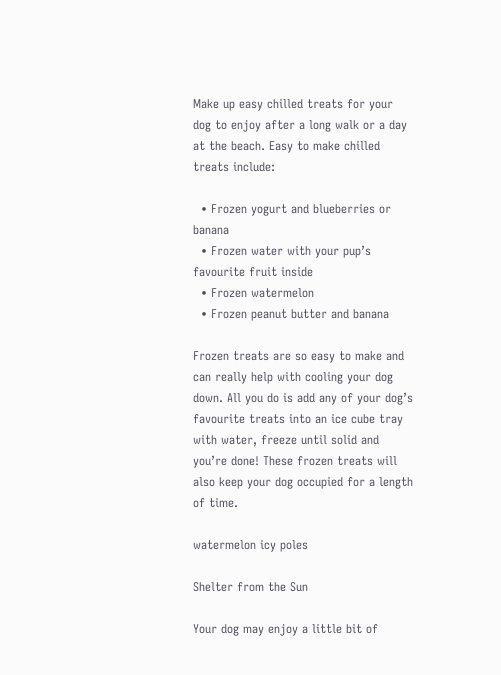Make up easy chilled treats for your dog to enjoy after a long walk or a day at the beach. Easy to make chilled treats include:

  • Frozen yogurt and blueberries or banana
  • Frozen water with your pup’s favourite fruit inside
  • Frozen watermelon
  • Frozen peanut butter and banana

Frozen treats are so easy to make and can really help with cooling your dog down. All you do is add any of your dog’s favourite treats into an ice cube tray with water, freeze until solid and you’re done! These frozen treats will also keep your dog occupied for a length of time.

watermelon icy poles

Shelter from the Sun

Your dog may enjoy a little bit of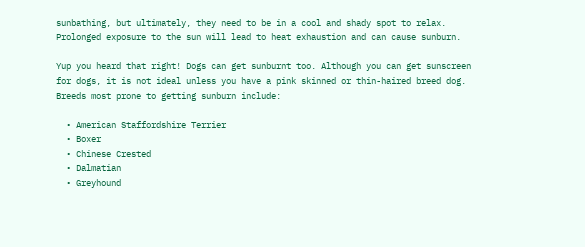sunbathing, but ultimately, they need to be in a cool and shady spot to relax. Prolonged exposure to the sun will lead to heat exhaustion and can cause sunburn.

Yup you heard that right! Dogs can get sunburnt too. Although you can get sunscreen for dogs, it is not ideal unless you have a pink skinned or thin-haired breed dog. Breeds most prone to getting sunburn include:

  • American Staffordshire Terrier
  • Boxer
  • Chinese Crested
  • Dalmatian
  • Greyhound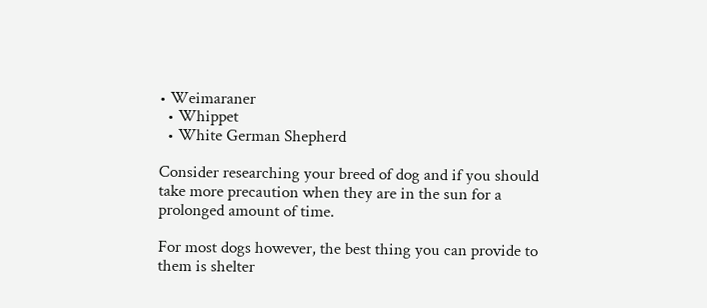• Weimaraner
  • Whippet
  • White German Shepherd

Consider researching your breed of dog and if you should take more precaution when they are in the sun for a prolonged amount of time.

For most dogs however, the best thing you can provide to them is shelter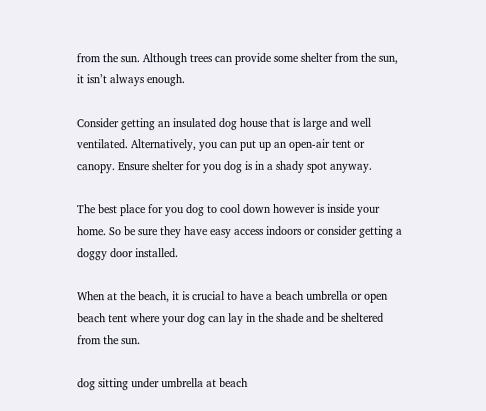from the sun. Although trees can provide some shelter from the sun, it isn’t always enough.

Consider getting an insulated dog house that is large and well ventilated. Alternatively, you can put up an open-air tent or canopy. Ensure shelter for you dog is in a shady spot anyway.

The best place for you dog to cool down however is inside your home. So be sure they have easy access indoors or consider getting a doggy door installed.

When at the beach, it is crucial to have a beach umbrella or open beach tent where your dog can lay in the shade and be sheltered from the sun.

dog sitting under umbrella at beach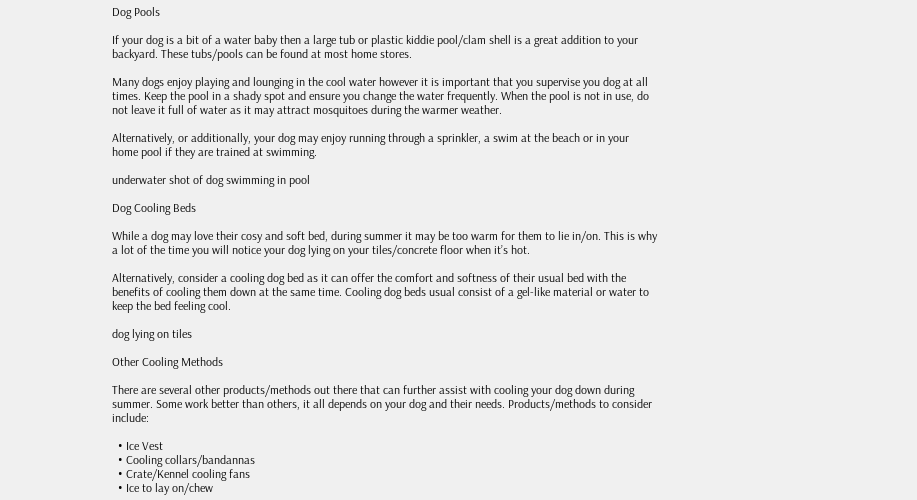Dog Pools

If your dog is a bit of a water baby then a large tub or plastic kiddie pool/clam shell is a great addition to your backyard. These tubs/pools can be found at most home stores.

Many dogs enjoy playing and lounging in the cool water however it is important that you supervise you dog at all times. Keep the pool in a shady spot and ensure you change the water frequently. When the pool is not in use, do not leave it full of water as it may attract mosquitoes during the warmer weather.

Alternatively, or additionally, your dog may enjoy running through a sprinkler, a swim at the beach or in your home pool if they are trained at swimming.

underwater shot of dog swimming in pool

Dog Cooling Beds

While a dog may love their cosy and soft bed, during summer it may be too warm for them to lie in/on. This is why a lot of the time you will notice your dog lying on your tiles/concrete floor when it’s hot.

Alternatively, consider a cooling dog bed as it can offer the comfort and softness of their usual bed with the benefits of cooling them down at the same time. Cooling dog beds usual consist of a gel-like material or water to keep the bed feeling cool.

dog lying on tiles

Other Cooling Methods

There are several other products/methods out there that can further assist with cooling your dog down during summer. Some work better than others, it all depends on your dog and their needs. Products/methods to consider include:

  • Ice Vest
  • Cooling collars/bandannas
  • Crate/Kennel cooling fans
  • Ice to lay on/chew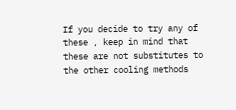If you decide to try any of these , keep in mind that these are not substitutes to the other cooling methods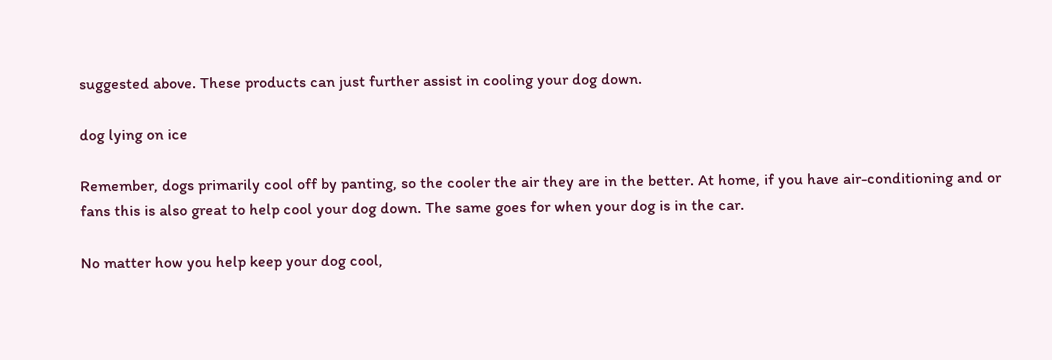suggested above. These products can just further assist in cooling your dog down.

dog lying on ice

Remember, dogs primarily cool off by panting, so the cooler the air they are in the better. At home, if you have air-conditioning and or fans this is also great to help cool your dog down. The same goes for when your dog is in the car.

No matter how you help keep your dog cool,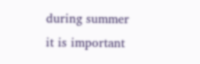during summer it is important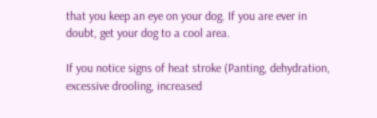that you keep an eye on your dog. If you are ever in doubt, get your dog to a cool area.

If you notice signs of heat stroke (Panting, dehydration, excessive drooling, increased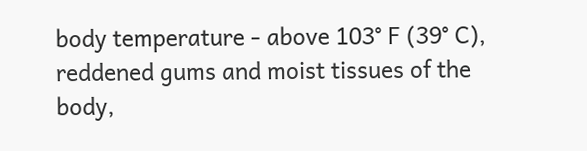body temperature - above 103° F (39° C), reddened gums and moist tissues of the body,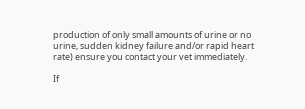production of only small amounts of urine or no urine, sudden kidney failure and/or rapid heart rate) ensure you contact your vet immediately.

If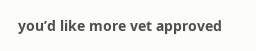you’d like more vet approved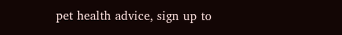pet health advice, sign up to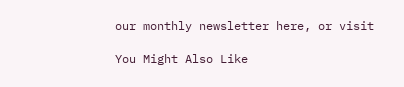our monthly newsletter here, or visit

You Might Also Like